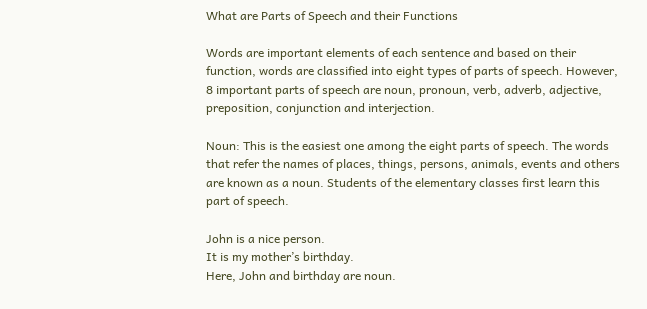What are Parts of Speech and their Functions

Words are important elements of each sentence and based on their function, words are classified into eight types of parts of speech. However, 8 important parts of speech are noun, pronoun, verb, adverb, adjective, preposition, conjunction and interjection.

Noun: This is the easiest one among the eight parts of speech. The words that refer the names of places, things, persons, animals, events and others are known as a noun. Students of the elementary classes first learn this part of speech.

John is a nice person.
It is my mother’s birthday.
Here, John and birthday are noun.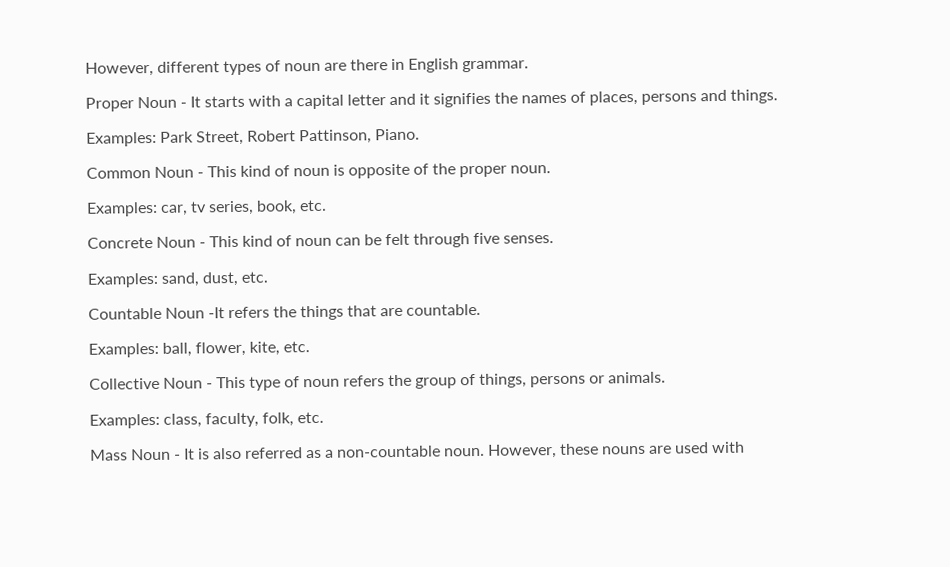However, different types of noun are there in English grammar.

Proper Noun - It starts with a capital letter and it signifies the names of places, persons and things.

Examples: Park Street, Robert Pattinson, Piano.

Common Noun - This kind of noun is opposite of the proper noun.

Examples: car, tv series, book, etc.

Concrete Noun - This kind of noun can be felt through five senses.

Examples: sand, dust, etc.

Countable Noun -It refers the things that are countable.

Examples: ball, flower, kite, etc.

Collective Noun - This type of noun refers the group of things, persons or animals.

Examples: class, faculty, folk, etc.

Mass Noun - It is also referred as a non-countable noun. However, these nouns are used with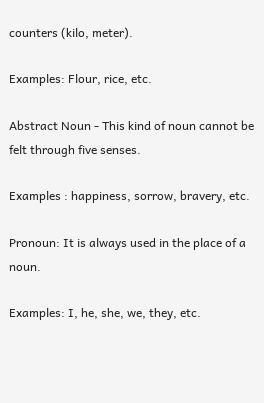counters (kilo, meter).

Examples: Flour, rice, etc.

Abstract Noun - This kind of noun cannot be felt through five senses.

Examples : happiness, sorrow, bravery, etc.

Pronoun: It is always used in the place of a noun.

Examples: I, he, she, we, they, etc.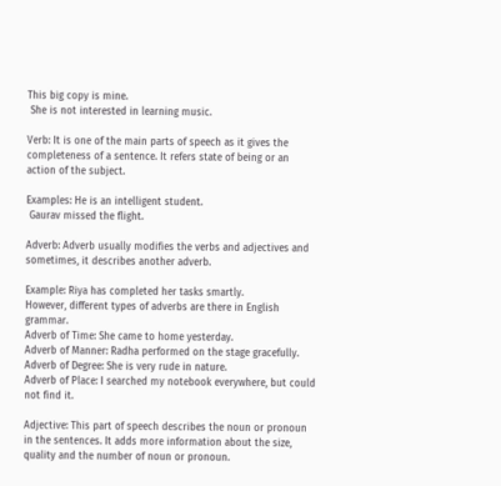This big copy is mine.
 She is not interested in learning music.

Verb: It is one of the main parts of speech as it gives the completeness of a sentence. It refers state of being or an action of the subject.

Examples: He is an intelligent student.
 Gaurav missed the flight.

Adverb: Adverb usually modifies the verbs and adjectives and sometimes, it describes another adverb.

Example: Riya has completed her tasks smartly.
However, different types of adverbs are there in English grammar.
Adverb of Time: She came to home yesterday.
Adverb of Manner: Radha performed on the stage gracefully.
Adverb of Degree: She is very rude in nature.
Adverb of Place: I searched my notebook everywhere, but could not find it.

Adjective: This part of speech describes the noun or pronoun in the sentences. It adds more information about the size, quality and the number of noun or pronoun.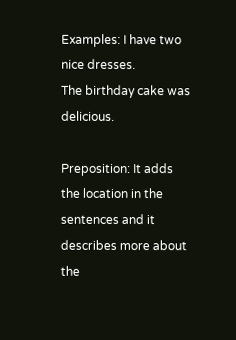Examples: I have two nice dresses.
The birthday cake was delicious.

Preposition: It adds the location in the sentences and it describes more about the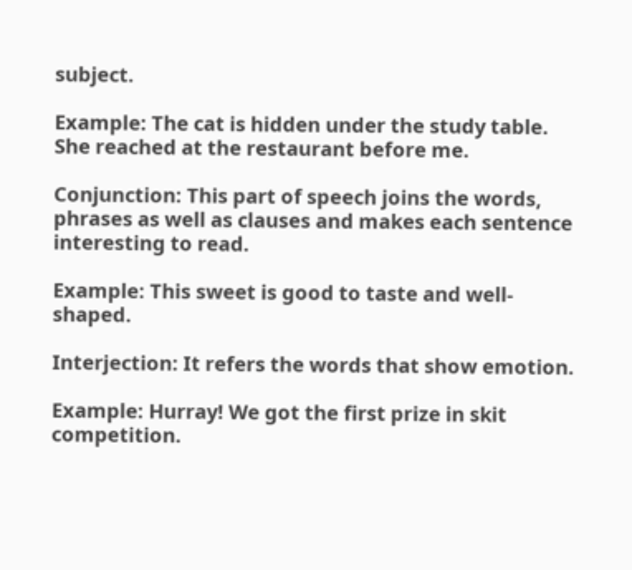subject.

Example: The cat is hidden under the study table.
She reached at the restaurant before me.

Conjunction: This part of speech joins the words, phrases as well as clauses and makes each sentence interesting to read.

Example: This sweet is good to taste and well-shaped.

Interjection: It refers the words that show emotion.

Example: Hurray! We got the first prize in skit competition.